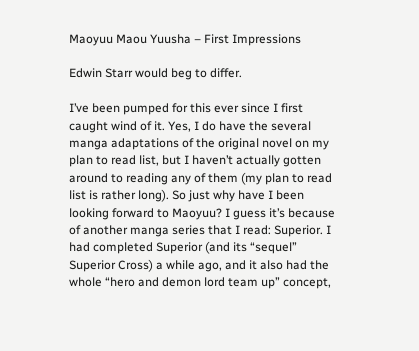Maoyuu Maou Yuusha – First Impressions

Edwin Starr would beg to differ.

I’ve been pumped for this ever since I first caught wind of it. Yes, I do have the several manga adaptations of the original novel on my plan to read list, but I haven’t actually gotten around to reading any of them (my plan to read list is rather long). So just why have I been looking forward to Maoyuu? I guess it’s because of another manga series that I read: Superior. I had completed Superior (and its “sequel” Superior Cross) a while ago, and it also had the whole “hero and demon lord team up” concept,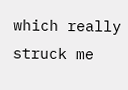which really struck me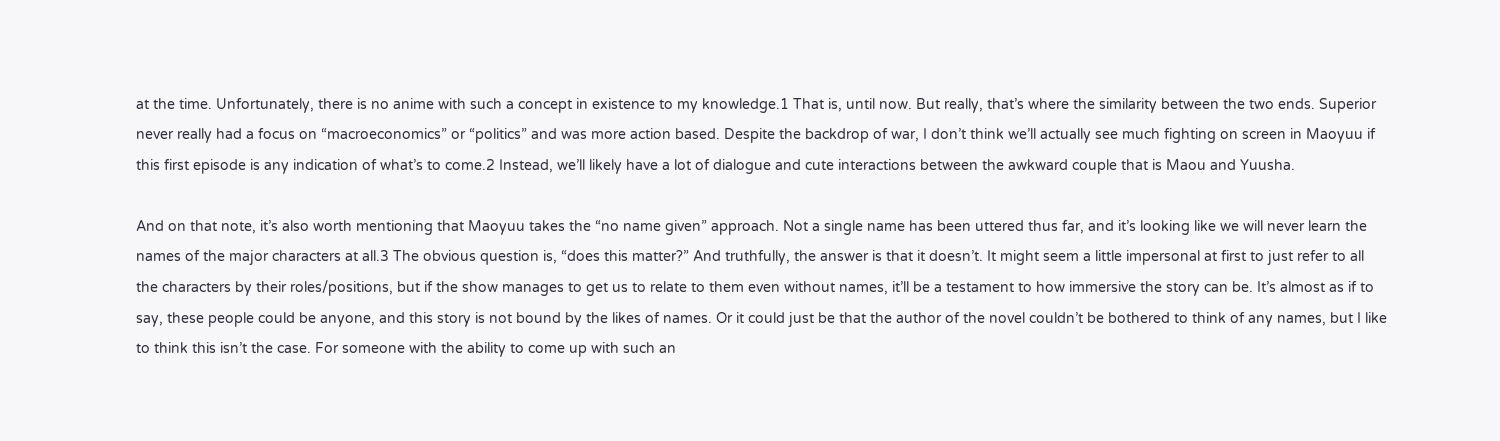at the time. Unfortunately, there is no anime with such a concept in existence to my knowledge.1 That is, until now. But really, that’s where the similarity between the two ends. Superior never really had a focus on “macroeconomics” or “politics” and was more action based. Despite the backdrop of war, I don’t think we’ll actually see much fighting on screen in Maoyuu if this first episode is any indication of what’s to come.2 Instead, we’ll likely have a lot of dialogue and cute interactions between the awkward couple that is Maou and Yuusha.

And on that note, it’s also worth mentioning that Maoyuu takes the “no name given” approach. Not a single name has been uttered thus far, and it’s looking like we will never learn the names of the major characters at all.3 The obvious question is, “does this matter?” And truthfully, the answer is that it doesn’t. It might seem a little impersonal at first to just refer to all the characters by their roles/positions, but if the show manages to get us to relate to them even without names, it’ll be a testament to how immersive the story can be. It’s almost as if to say, these people could be anyone, and this story is not bound by the likes of names. Or it could just be that the author of the novel couldn’t be bothered to think of any names, but I like to think this isn’t the case. For someone with the ability to come up with such an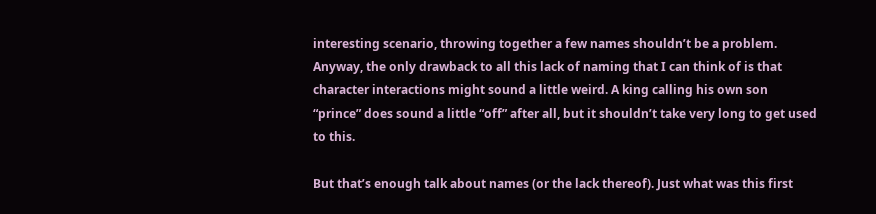interesting scenario, throwing together a few names shouldn’t be a problem. Anyway, the only drawback to all this lack of naming that I can think of is that character interactions might sound a little weird. A king calling his own son “prince” does sound a little “off” after all, but it shouldn’t take very long to get used to this.

But that’s enough talk about names (or the lack thereof). Just what was this first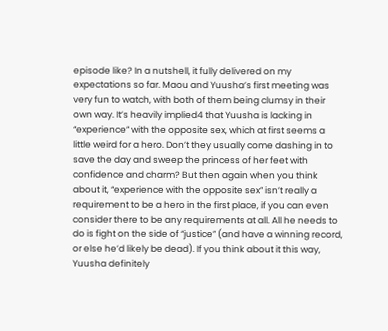episode like? In a nutshell, it fully delivered on my expectations so far. Maou and Yuusha’s first meeting was very fun to watch, with both of them being clumsy in their own way. It’s heavily implied4 that Yuusha is lacking in “experience” with the opposite sex, which at first seems a little weird for a hero. Don’t they usually come dashing in to save the day and sweep the princess of her feet with confidence and charm? But then again when you think about it, “experience with the opposite sex” isn’t really a requirement to be a hero in the first place, if you can even consider there to be any requirements at all. All he needs to do is fight on the side of “justice” (and have a winning record, or else he’d likely be dead). If you think about it this way, Yuusha definitely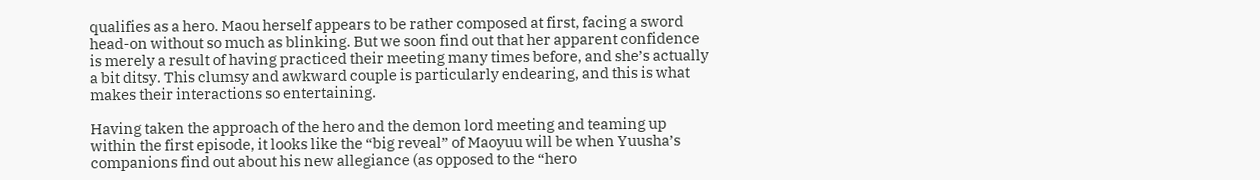qualifies as a hero. Maou herself appears to be rather composed at first, facing a sword head-on without so much as blinking. But we soon find out that her apparent confidence is merely a result of having practiced their meeting many times before, and she’s actually a bit ditsy. This clumsy and awkward couple is particularly endearing, and this is what makes their interactions so entertaining.

Having taken the approach of the hero and the demon lord meeting and teaming up within the first episode, it looks like the “big reveal” of Maoyuu will be when Yuusha’s companions find out about his new allegiance (as opposed to the “hero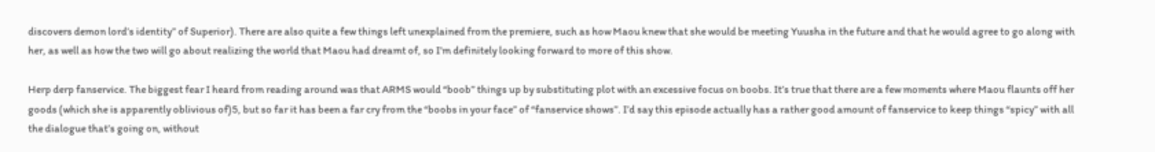discovers demon lord’s identity” of Superior). There are also quite a few things left unexplained from the premiere, such as how Maou knew that she would be meeting Yuusha in the future and that he would agree to go along with her, as well as how the two will go about realizing the world that Maou had dreamt of, so I’m definitely looking forward to more of this show.

Herp derp fanservice. The biggest fear I heard from reading around was that ARMS would “boob” things up by substituting plot with an excessive focus on boobs. It’s true that there are a few moments where Maou flaunts off her goods (which she is apparently oblivious of)5, but so far it has been a far cry from the “boobs in your face” of “fanservice shows”. I’d say this episode actually has a rather good amount of fanservice to keep things “spicy” with all the dialogue that’s going on, without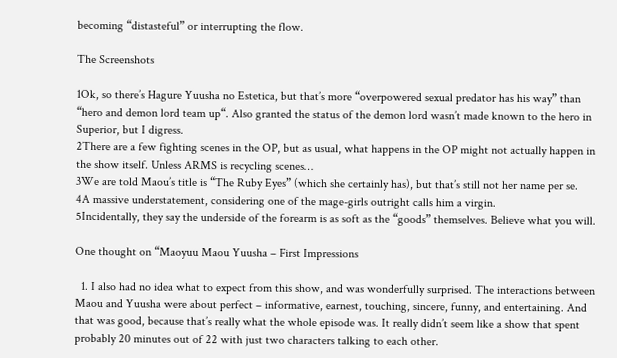becoming “distasteful” or interrupting the flow.

The Screenshots

1Ok, so there’s Hagure Yuusha no Estetica, but that’s more “overpowered sexual predator has his way” than “hero and demon lord team up“. Also granted the status of the demon lord wasn’t made known to the hero in Superior, but I digress.
2There are a few fighting scenes in the OP, but as usual, what happens in the OP might not actually happen in the show itself. Unless ARMS is recycling scenes…
3We are told Maou’s title is “The Ruby Eyes” (which she certainly has), but that’s still not her name per se.
4A massive understatement, considering one of the mage-girls outright calls him a virgin.
5Incidentally, they say the underside of the forearm is as soft as the “goods” themselves. Believe what you will.

One thought on “Maoyuu Maou Yuusha – First Impressions

  1. I also had no idea what to expect from this show, and was wonderfully surprised. The interactions between Maou and Yuusha were about perfect – informative, earnest, touching, sincere, funny, and entertaining. And that was good, because that’s really what the whole episode was. It really didn’t seem like a show that spent probably 20 minutes out of 22 with just two characters talking to each other.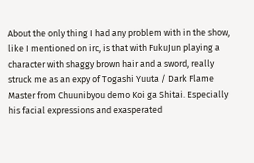About the only thing I had any problem with in the show, like I mentioned on irc, is that with FukuJun playing a character with shaggy brown hair and a sword, really struck me as an expy of Togashi Yuuta / Dark Flame Master from Chuunibyou demo Koi ga Shitai. Especially his facial expressions and exasperated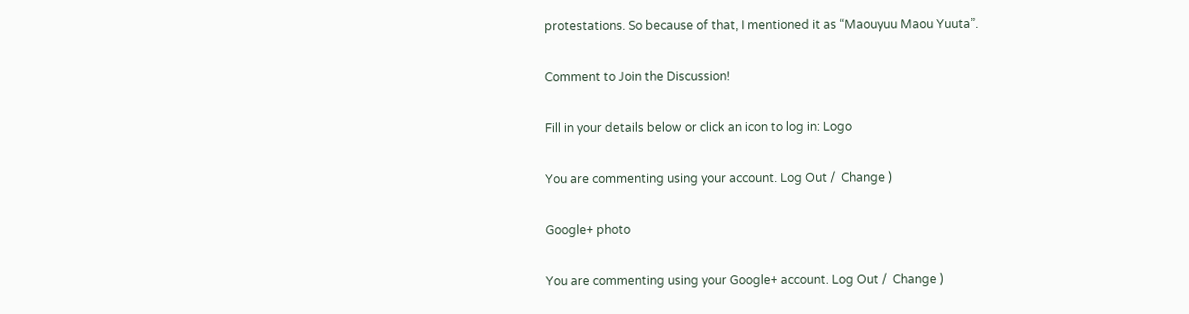protestations. So because of that, I mentioned it as “Maouyuu Maou Yuuta”.

Comment to Join the Discussion!

Fill in your details below or click an icon to log in: Logo

You are commenting using your account. Log Out /  Change )

Google+ photo

You are commenting using your Google+ account. Log Out /  Change )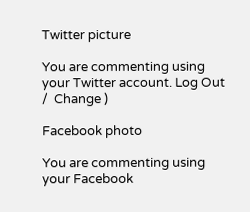Twitter picture

You are commenting using your Twitter account. Log Out /  Change )

Facebook photo

You are commenting using your Facebook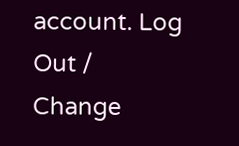account. Log Out /  Change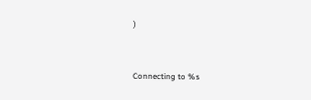)


Connecting to %s